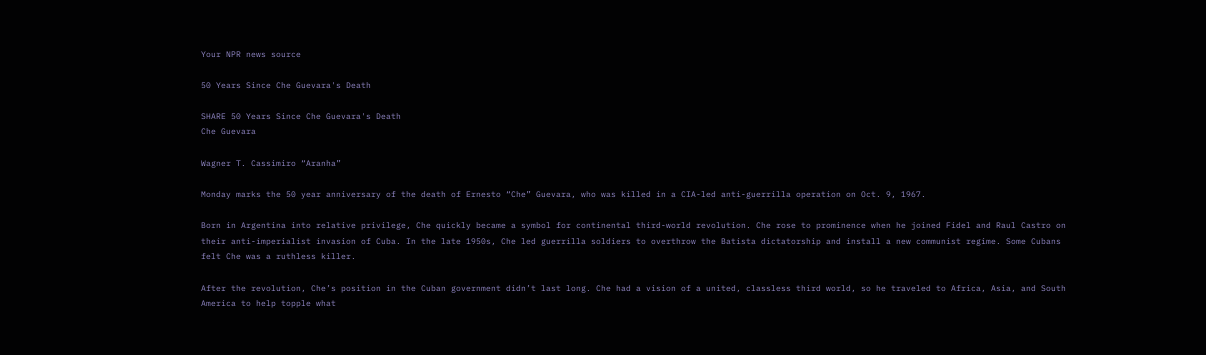Your NPR news source

50 Years Since Che Guevara's Death

SHARE 50 Years Since Che Guevara's Death
Che Guevara

Wagner T. Cassimiro “Aranha”

Monday marks the 50 year anniversary of the death of Ernesto “Che” Guevara, who was killed in a CIA-led anti-guerrilla operation on Oct. 9, 1967.

Born in Argentina into relative privilege, Che quickly became a symbol for continental third-world revolution. Che rose to prominence when he joined Fidel and Raul Castro on their anti-imperialist invasion of Cuba. In the late 1950s, Che led guerrilla soldiers to overthrow the Batista dictatorship and install a new communist regime. Some Cubans felt Che was a ruthless killer.

After the revolution, Che’s position in the Cuban government didn’t last long. Che had a vision of a united, classless third world, so he traveled to Africa, Asia, and South America to help topple what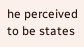he perceived to be states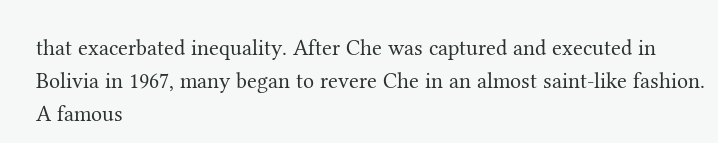that exacerbated inequality. After Che was captured and executed in Bolivia in 1967, many began to revere Che in an almost saint-like fashion. A famous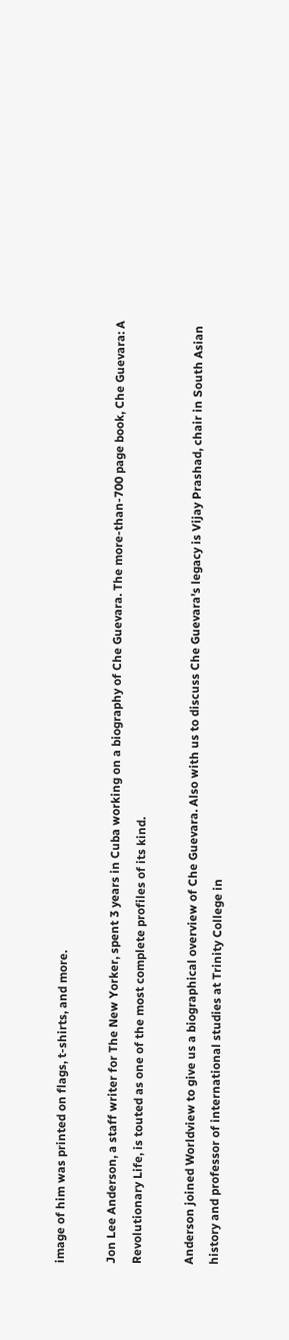image of him was printed on flags, t-shirts, and more.

Jon Lee Anderson, a staff writer for The New Yorker, spent 3 years in Cuba working on a biography of Che Guevara. The more-than-700 page book, Che Guevara: A Revolutionary Life, is touted as one of the most complete profiles of its kind.

Anderson joined Worldview to give us a biographical overview of Che Guevara. Also with us to discuss Che Guevara's legacy is Vijay Prashad, chair in South Asian history and professor of international studies at Trinity College in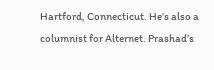Hartford, Connecticut. He’s also a columnist for Alternet. Prashad’s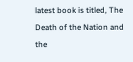latest book is titled, The Death of the Nation and the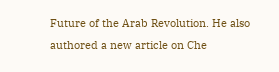Future of the Arab Revolution. He also authored a new article on Che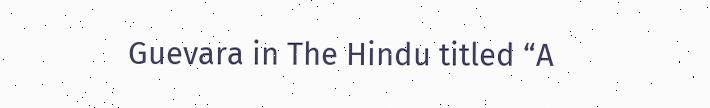Guevara in The Hindu titled “A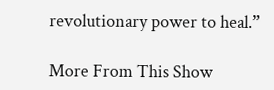revolutionary power to heal.”

More From This Show